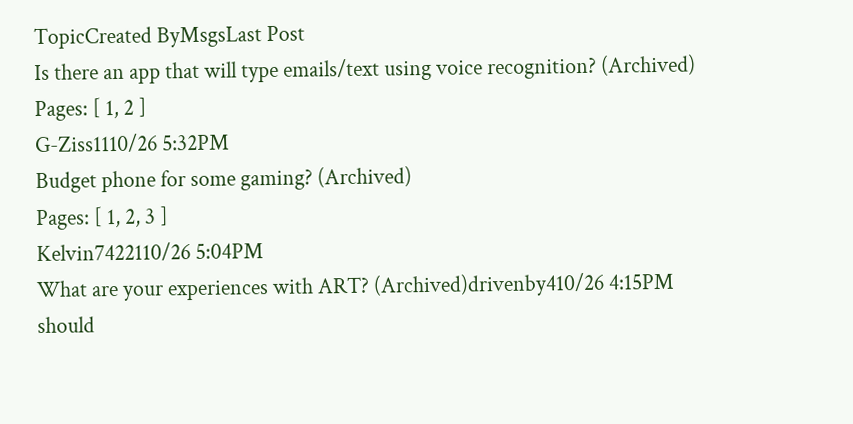TopicCreated ByMsgsLast Post
Is there an app that will type emails/text using voice recognition? (Archived)
Pages: [ 1, 2 ]
G-Ziss1110/26 5:32PM
Budget phone for some gaming? (Archived)
Pages: [ 1, 2, 3 ]
Kelvin7422110/26 5:04PM
What are your experiences with ART? (Archived)drivenby410/26 4:15PM
should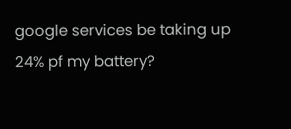google services be taking up 24% pf my battery?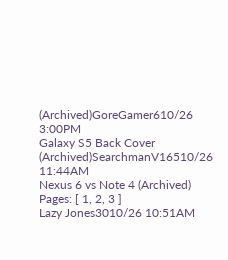(Archived)GoreGamer610/26 3:00PM
Galaxy S5 Back Cover (Archived)SearchmanV16510/26 11:44AM
Nexus 6 vs Note 4 (Archived)
Pages: [ 1, 2, 3 ]
Lazy Jones3010/26 10:51AM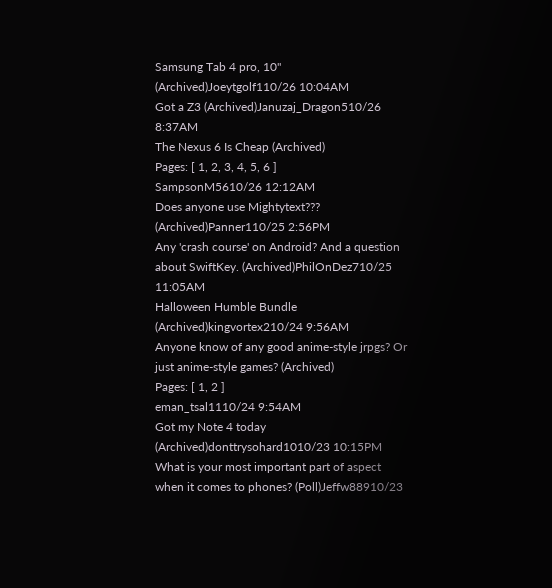Samsung Tab 4 pro, 10" (Archived)Joeytgolf110/26 10:04AM
Got a Z3 (Archived)Januzaj_Dragon510/26 8:37AM
The Nexus 6 Is Cheap (Archived)
Pages: [ 1, 2, 3, 4, 5, 6 ]
SampsonM5610/26 12:12AM
Does anyone use Mightytext??? (Archived)Panner110/25 2:56PM
Any 'crash course' on Android? And a question about SwiftKey. (Archived)PhilOnDez710/25 11:05AM
Halloween Humble Bundle (Archived)kingvortex210/24 9:56AM
Anyone know of any good anime-style jrpgs? Or just anime-style games? (Archived)
Pages: [ 1, 2 ]
eman_tsal1110/24 9:54AM
Got my Note 4 today (Archived)donttrysohard1010/23 10:15PM
What is your most important part of aspect when it comes to phones? (Poll)Jeffw88910/23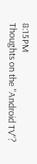8:15PM
Thoughts on the "Android TV"?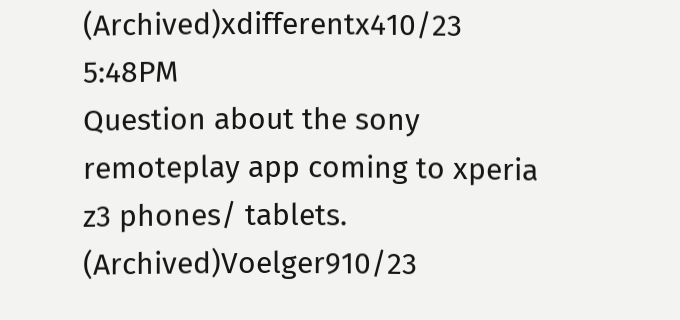(Archived)xdifferentx410/23 5:48PM
Question about the sony remoteplay app coming to xperia z3 phones/ tablets. (Archived)Voelger910/23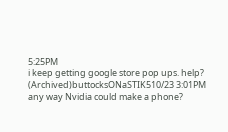5:25PM
i keep getting google store pop ups. help? (Archived)buttocksONaSTIK510/23 3:01PM
any way Nvidia could make a phone?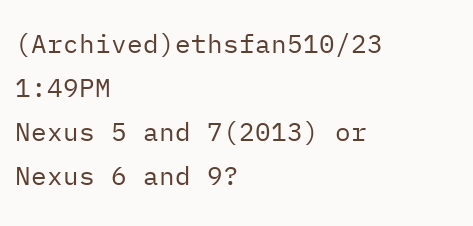(Archived)ethsfan510/23 1:49PM
Nexus 5 and 7(2013) or Nexus 6 and 9?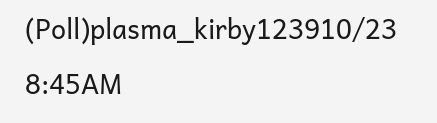(Poll)plasma_kirby123910/23 8:45AM